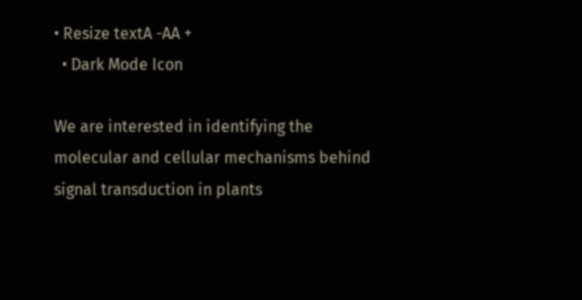• Resize textA -AA +
  • Dark Mode Icon

We are interested in identifying the molecular and cellular mechanisms behind signal transduction in plants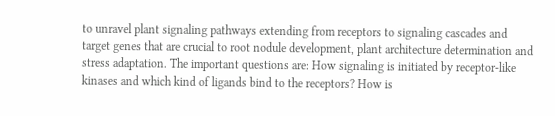to unravel plant signaling pathways extending from receptors to signaling cascades and target genes that are crucial to root nodule development, plant architecture determination and stress adaptation. The important questions are: How signaling is initiated by receptor-like kinases and which kind of ligands bind to the receptors? How is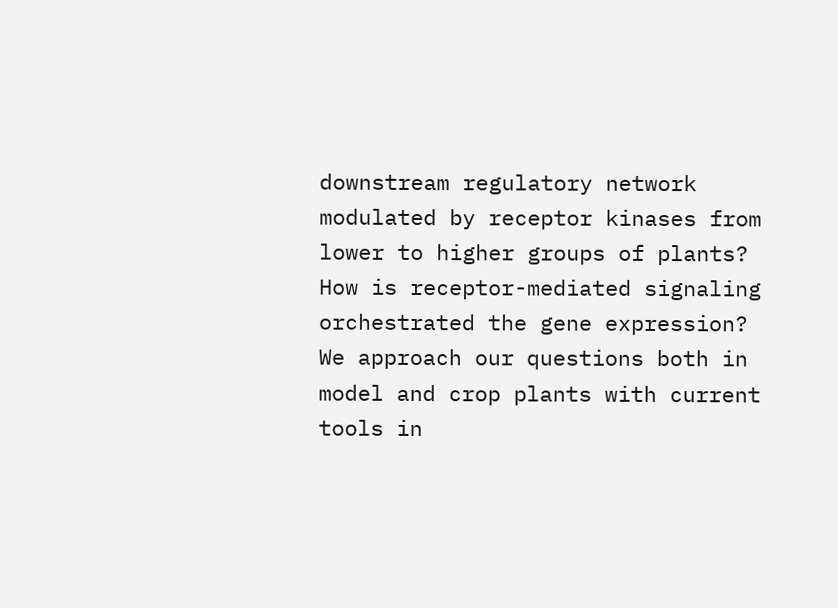downstream regulatory network modulated by receptor kinases from lower to higher groups of plants? How is receptor-mediated signaling orchestrated the gene expression? We approach our questions both in model and crop plants with current tools in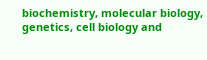biochemistry, molecular biology, genetics, cell biology and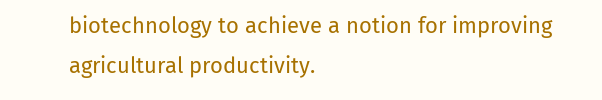biotechnology to achieve a notion for improving agricultural productivity.